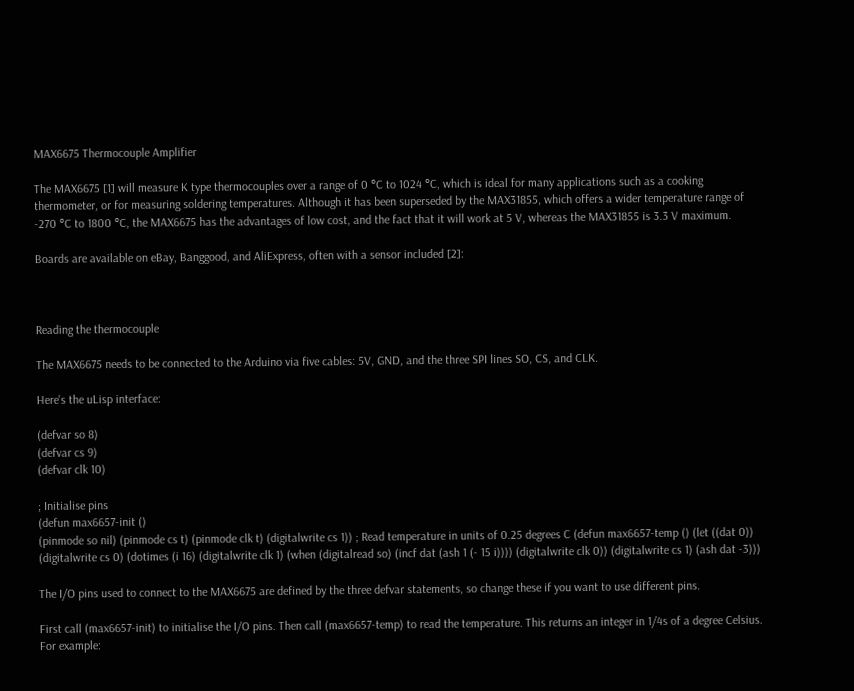MAX6675 Thermocouple Amplifier

The MAX6675 [1] will measure K type thermocouples over a range of 0 °C to 1024 °C, which is ideal for many applications such as a cooking thermometer, or for measuring soldering temperatures. Although it has been superseded by the MAX31855, which offers a wider temperature range of -270 °C to 1800 °C, the MAX6675 has the advantages of low cost, and the fact that it will work at 5 V, whereas the MAX31855 is 3.3 V maximum.

Boards are available on eBay, Banggood, and AliExpress, often with a sensor included [2]:



Reading the thermocouple

The MAX6675 needs to be connected to the Arduino via five cables: 5V, GND, and the three SPI lines SO, CS, and CLK.

Here's the uLisp interface:

(defvar so 8)
(defvar cs 9)
(defvar clk 10)

; Initialise pins
(defun max6657-init ()
(pinmode so nil) (pinmode cs t) (pinmode clk t) (digitalwrite cs 1)) ; Read temperature in units of 0.25 degrees C (defun max6657-temp () (let ((dat 0)) (digitalwrite cs 0) (dotimes (i 16) (digitalwrite clk 1) (when (digitalread so) (incf dat (ash 1 (- 15 i)))) (digitalwrite clk 0)) (digitalwrite cs 1) (ash dat -3)))

The I/O pins used to connect to the MAX6675 are defined by the three defvar statements, so change these if you want to use different pins.

First call (max6657-init) to initialise the I/O pins. Then call (max6657-temp) to read the temperature. This returns an integer in 1/4s of a degree Celsius. For example: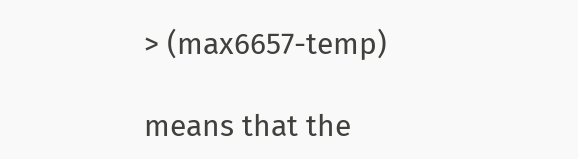> (max6657-temp)

means that the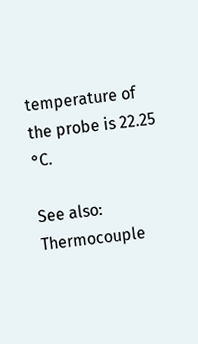temperature of the probe is 22.25 °C.

See also: Thermocouple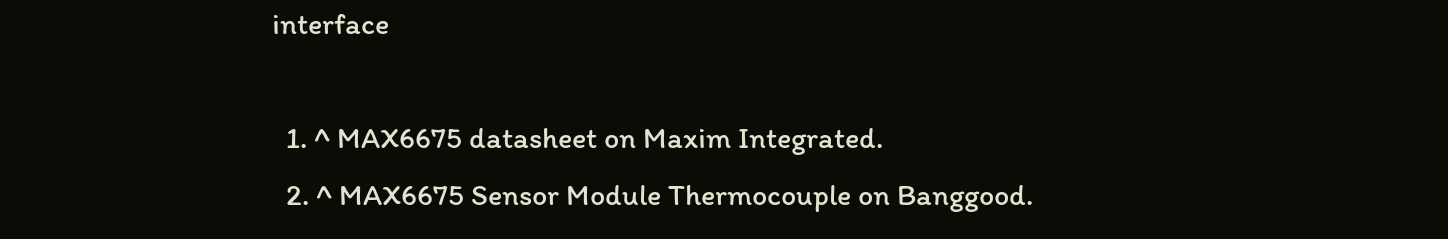interface

  1. ^ MAX6675 datasheet on Maxim Integrated.
  2. ^ MAX6675 Sensor Module Thermocouple on Banggood.